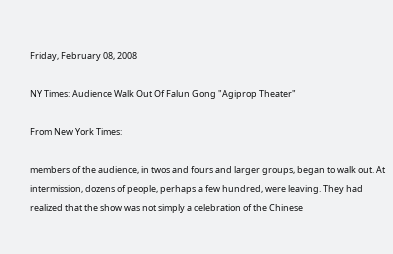Friday, February 08, 2008

NY Times: Audience Walk Out Of Falun Gong "Agiprop Theater"

From New York Times:

members of the audience, in twos and fours and larger groups, began to walk out. At intermission, dozens of people, perhaps a few hundred, were leaving. They had realized that the show was not simply a celebration of the Chinese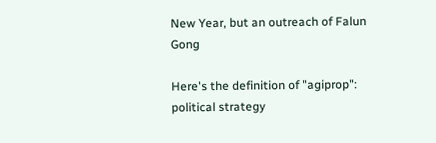New Year, but an outreach of Falun Gong

Here's the definition of "agiprop":
political strategy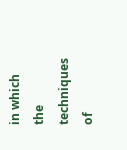in which the techniques of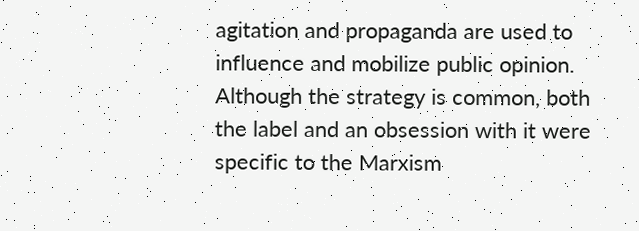agitation and propaganda are used to influence and mobilize public opinion. Although the strategy is common, both the label and an obsession with it were specific to the Marxism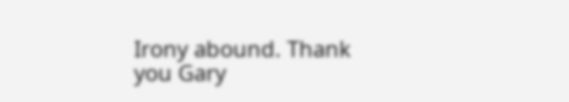Irony abound. Thank you Gary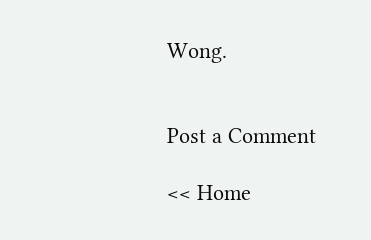Wong.


Post a Comment

<< Home